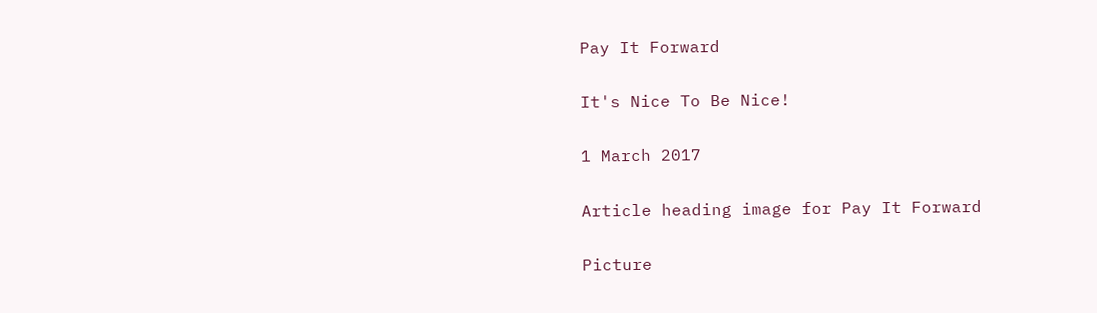Pay It Forward

It's Nice To Be Nice!

1 March 2017

Article heading image for Pay It Forward

Picture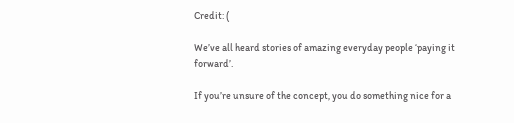Credit: (

We’ve all heard stories of amazing everyday people ‘paying it forward’.

If you’re unsure of the concept, you do something nice for a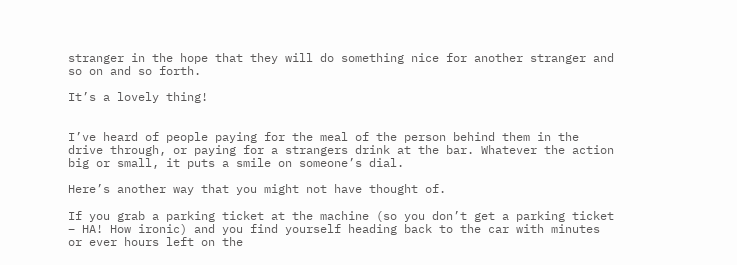stranger in the hope that they will do something nice for another stranger and so on and so forth.

It’s a lovely thing!


I’ve heard of people paying for the meal of the person behind them in the drive through, or paying for a strangers drink at the bar. Whatever the action big or small, it puts a smile on someone’s dial.

Here’s another way that you might not have thought of.

If you grab a parking ticket at the machine (so you don’t get a parking ticket – HA! How ironic) and you find yourself heading back to the car with minutes or ever hours left on the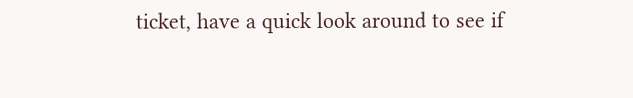ticket, have a quick look around to see if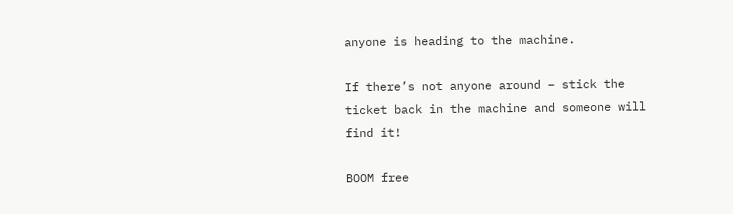anyone is heading to the machine.

If there’s not anyone around – stick the ticket back in the machine and someone will find it!

BOOM free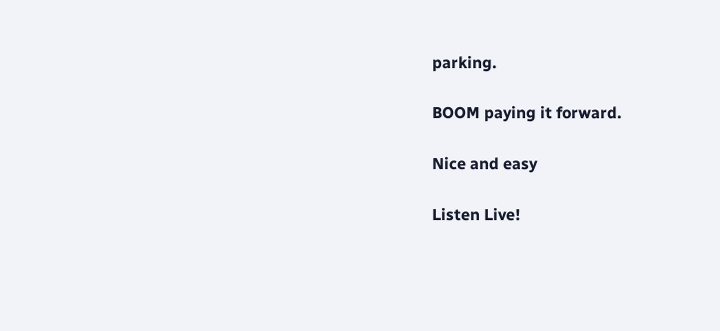parking.

BOOM paying it forward.

Nice and easy

Listen Live!